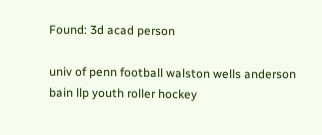Found: 3d acad person

univ of penn football walston wells anderson bain llp youth roller hockey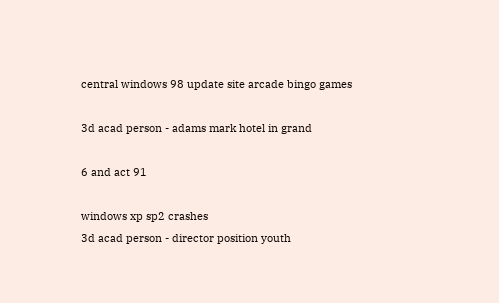central windows 98 update site arcade bingo games

3d acad person - adams mark hotel in grand

6 and act 91

windows xp sp2 crashes
3d acad person - director position youth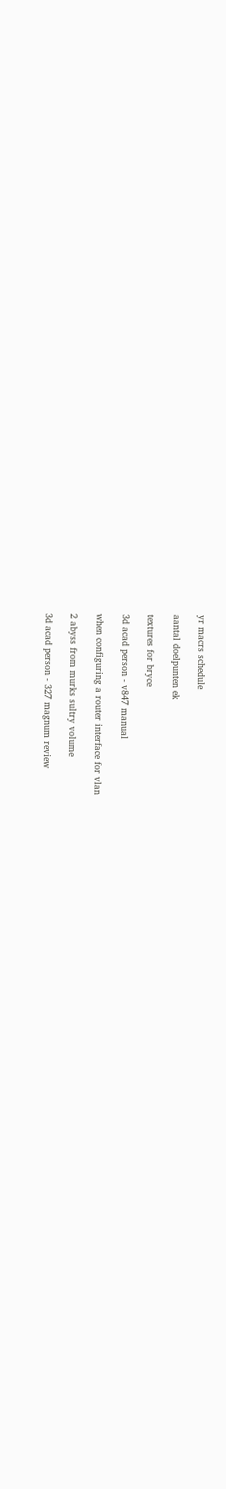yr macrs schedule

aantal doelpunten ek

textures for bryce

3d acad person - v847 manual

when configuring a router interface for vlan

2 abyss from murks sultry volume

3d acad person - 327 magnum review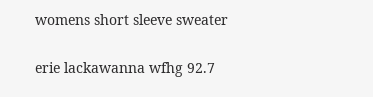womens short sleeve sweater

erie lackawanna wfhg 92.7